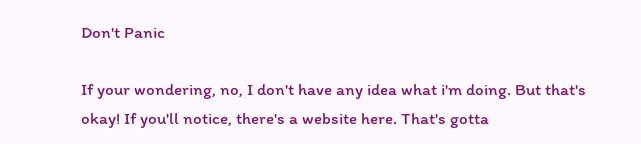Don't Panic

If your wondering, no, I don't have any idea what i'm doing. But that's okay! If you'll notice, there's a website here. That's gotta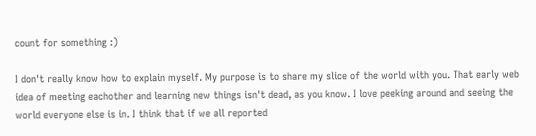count for something :)

I don't really know how to explain myself. My purpose is to share my slice of the world with you. That early web idea of meeting eachother and learning new things isn't dead, as you know. I love peeking around and seeing the world everyone else is in. I think that if we all reported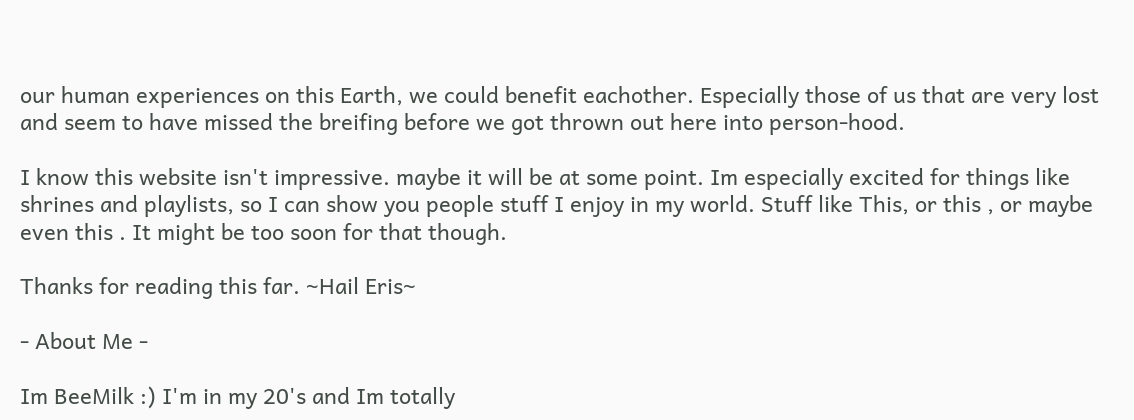our human experiences on this Earth, we could benefit eachother. Especially those of us that are very lost and seem to have missed the breifing before we got thrown out here into person-hood.

I know this website isn't impressive. maybe it will be at some point. Im especially excited for things like shrines and playlists, so I can show you people stuff I enjoy in my world. Stuff like This, or this , or maybe even this . It might be too soon for that though.

Thanks for reading this far. ~Hail Eris~

- About Me -

Im BeeMilk :) I'm in my 20's and Im totally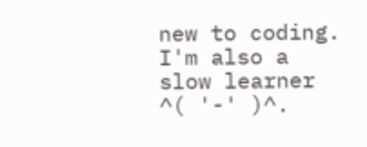new to coding. I'm also a slow learner ^( '-' )^.